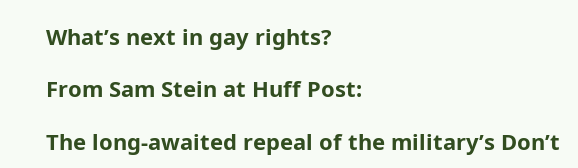What’s next in gay rights?

From Sam Stein at Huff Post:

The long-awaited repeal of the military’s Don’t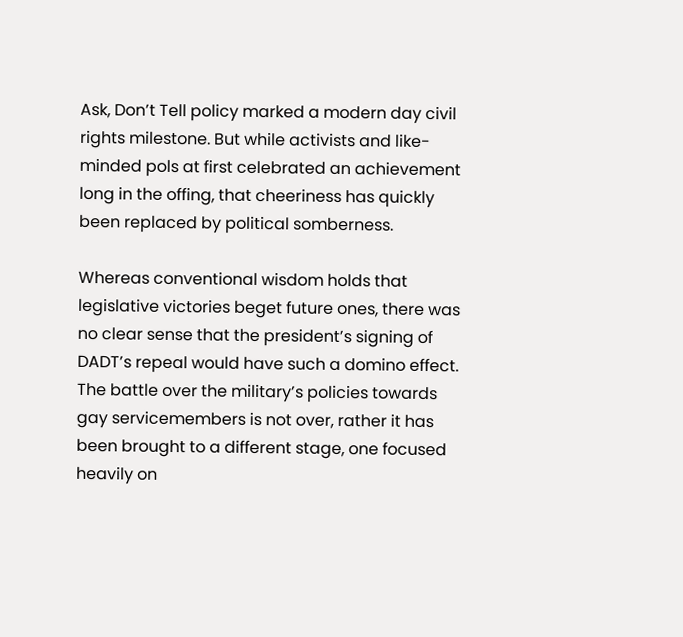Ask, Don’t Tell policy marked a modern day civil rights milestone. But while activists and like-minded pols at first celebrated an achievement long in the offing, that cheeriness has quickly been replaced by political somberness.

Whereas conventional wisdom holds that legislative victories beget future ones, there was no clear sense that the president’s signing of DADT’s repeal would have such a domino effect. The battle over the military’s policies towards gay servicemembers is not over, rather it has been brought to a different stage, one focused heavily on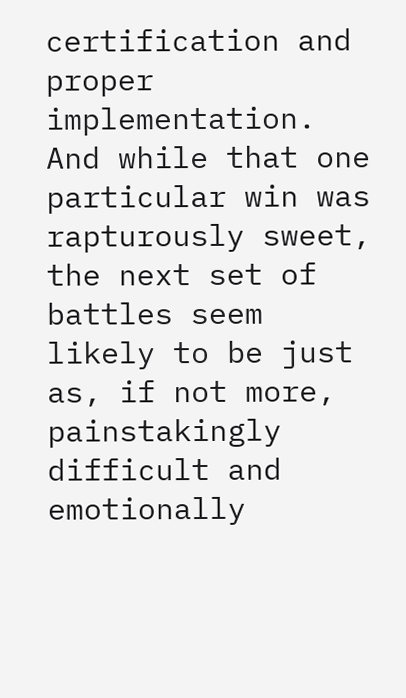certification and proper implementation. And while that one particular win was rapturously sweet, the next set of battles seem likely to be just as, if not more, painstakingly difficult and emotionally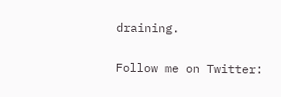draining.

Follow me on Twitter: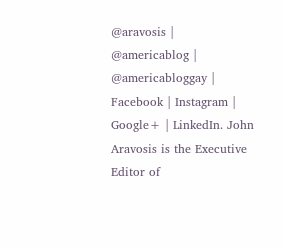@aravosis | @americablog | @americabloggay | Facebook | Instagram | Google+ | LinkedIn. John Aravosis is the Executive Editor of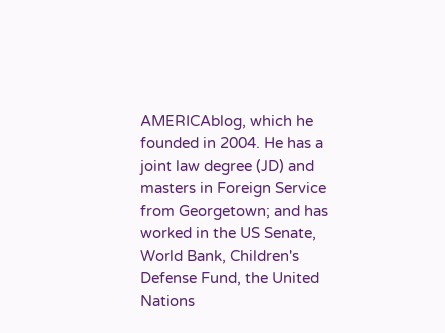AMERICAblog, which he founded in 2004. He has a joint law degree (JD) and masters in Foreign Service from Georgetown; and has worked in the US Senate, World Bank, Children's Defense Fund, the United Nations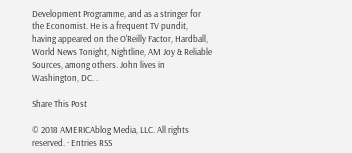Development Programme, and as a stringer for the Economist. He is a frequent TV pundit, having appeared on the O'Reilly Factor, Hardball, World News Tonight, Nightline, AM Joy & Reliable Sources, among others. John lives in Washington, DC. .

Share This Post

© 2018 AMERICAblog Media, LLC. All rights reserved. · Entries RSS